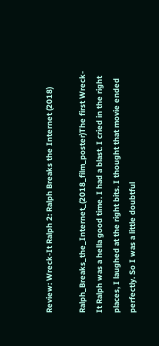Review: Wreck-It Ralph 2: Ralph Breaks the Internet (2018)

Ralph_Breaks_the_Internet_(2018_film_poster)The first Wreck-It Ralph was a hella good time. I had a blast. I cried in the right places, I laughed at the right bits. I thought that movie ended perfectly. So I was a little doubtful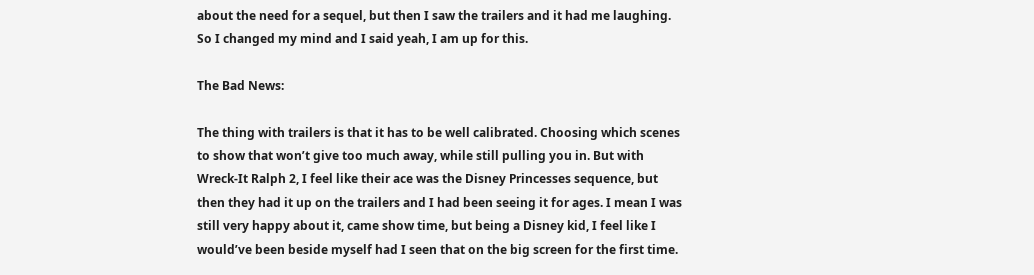about the need for a sequel, but then I saw the trailers and it had me laughing. So I changed my mind and I said yeah, I am up for this.

The Bad News:

The thing with trailers is that it has to be well calibrated. Choosing which scenes to show that won’t give too much away, while still pulling you in. But with Wreck-It Ralph 2, I feel like their ace was the Disney Princesses sequence, but then they had it up on the trailers and I had been seeing it for ages. I mean I was still very happy about it, came show time, but being a Disney kid, I feel like I would’ve been beside myself had I seen that on the big screen for the first time.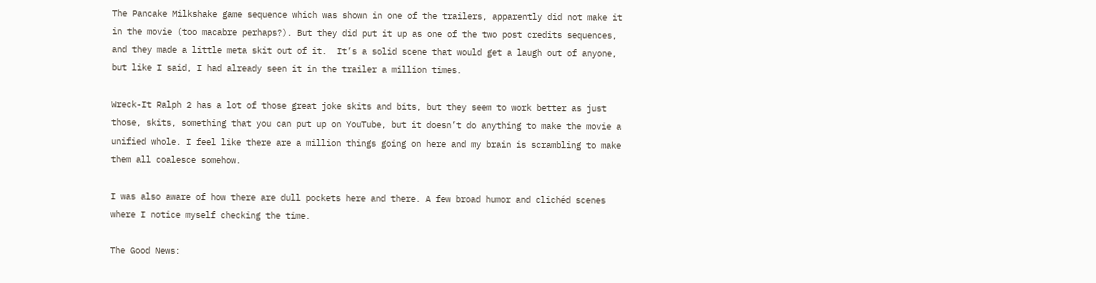The Pancake Milkshake game sequence which was shown in one of the trailers, apparently did not make it in the movie (too macabre perhaps?). But they did put it up as one of the two post credits sequences, and they made a little meta skit out of it.  It’s a solid scene that would get a laugh out of anyone, but like I said, I had already seen it in the trailer a million times.

Wreck-It Ralph 2 has a lot of those great joke skits and bits, but they seem to work better as just those, skits, something that you can put up on YouTube, but it doesn’t do anything to make the movie a unified whole. I feel like there are a million things going on here and my brain is scrambling to make them all coalesce somehow.

I was also aware of how there are dull pockets here and there. A few broad humor and clichéd scenes where I notice myself checking the time.

The Good News: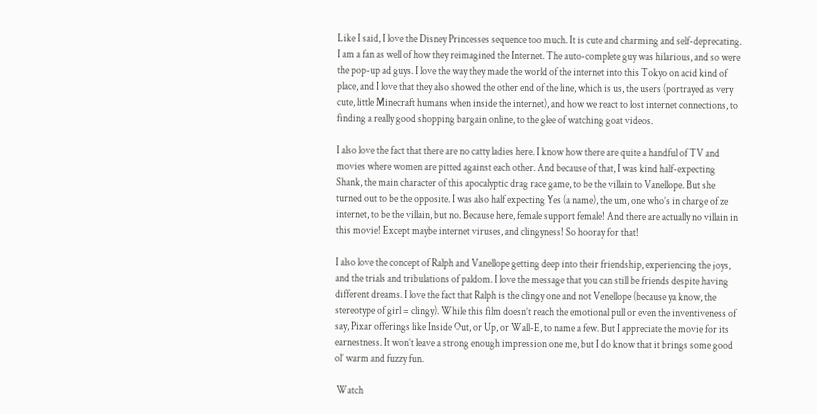Like I said, I love the Disney Princesses sequence too much. It is cute and charming and self-deprecating. I am a fan as well of how they reimagined the Internet. The auto-complete guy was hilarious, and so were the pop-up ad guys. I love the way they made the world of the internet into this Tokyo on acid kind of place, and I love that they also showed the other end of the line, which is us, the users (portrayed as very cute, little Minecraft humans when inside the internet), and how we react to lost internet connections, to finding a really good shopping bargain online, to the glee of watching goat videos.

I also love the fact that there are no catty ladies here. I know how there are quite a handful of TV and movies where women are pitted against each other. And because of that, I was kind half-expecting Shank, the main character of this apocalyptic drag race game, to be the villain to Vanellope. But she turned out to be the opposite. I was also half expecting Yes (a name), the um, one who’s in charge of ze internet, to be the villain, but no. Because here, female support female! And there are actually no villain in this movie! Except maybe internet viruses, and clingyness! So hooray for that!

I also love the concept of Ralph and Vanellope getting deep into their friendship, experiencing the joys, and the trials and tribulations of paldom. I love the message that you can still be friends despite having different dreams. I love the fact that Ralph is the clingy one and not Venellope (because ya know, the stereotype of girl = clingy). While this film doesn’t reach the emotional pull or even the inventiveness of say, Pixar offerings like Inside Out, or Up, or Wall-E, to name a few. But I appreciate the movie for its earnestness. It won’t leave a strong enough impression one me, but I do know that it brings some good ol’ warm and fuzzy fun.

 Watch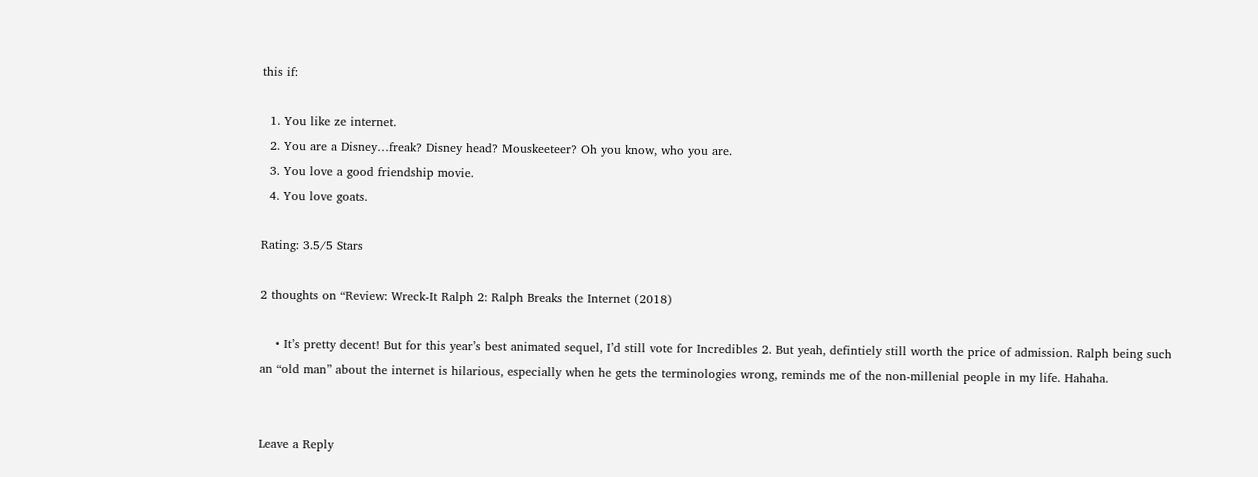this if:

  1. You like ze internet.
  2. You are a Disney…freak? Disney head? Mouskeeteer? Oh you know, who you are.
  3. You love a good friendship movie.
  4. You love goats.

Rating: 3.5/5 Stars

2 thoughts on “Review: Wreck-It Ralph 2: Ralph Breaks the Internet (2018)

    • It’s pretty decent! But for this year’s best animated sequel, I’d still vote for Incredibles 2. But yeah, defintiely still worth the price of admission. Ralph being such an “old man” about the internet is hilarious, especially when he gets the terminologies wrong, reminds me of the non-millenial people in my life. Hahaha.


Leave a Reply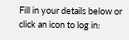Fill in your details below or click an icon to log in: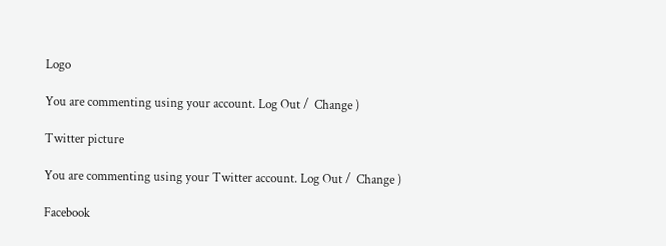Logo

You are commenting using your account. Log Out /  Change )

Twitter picture

You are commenting using your Twitter account. Log Out /  Change )

Facebook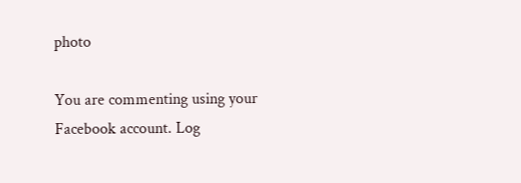photo

You are commenting using your Facebook account. Log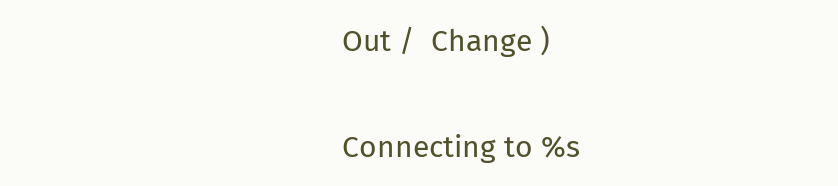Out /  Change )

Connecting to %s